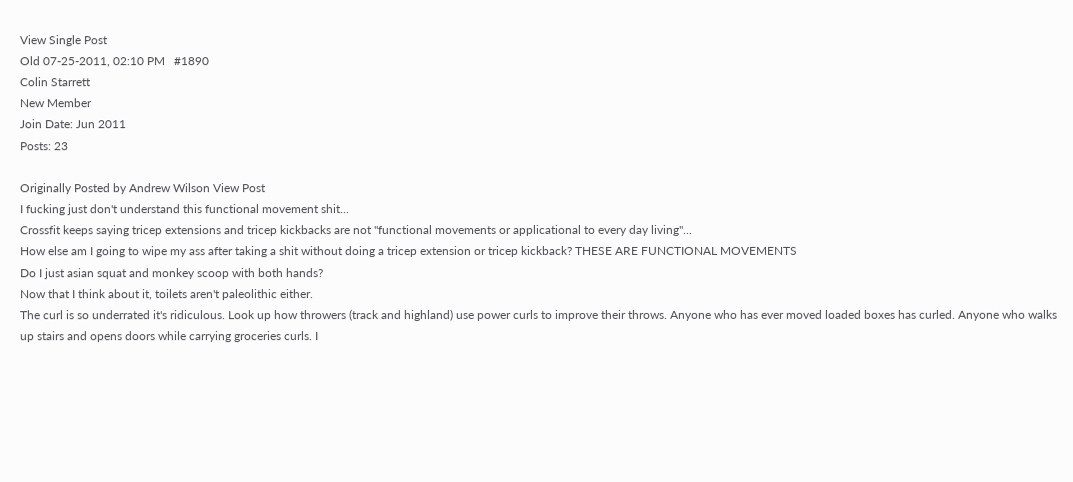View Single Post
Old 07-25-2011, 02:10 PM   #1890
Colin Starrett
New Member
Join Date: Jun 2011
Posts: 23

Originally Posted by Andrew Wilson View Post
I fucking just don't understand this functional movement shit...
Crossfit keeps saying tricep extensions and tricep kickbacks are not "functional movements or applicational to every day living"...
How else am I going to wipe my ass after taking a shit without doing a tricep extension or tricep kickback? THESE ARE FUNCTIONAL MOVEMENTS
Do I just asian squat and monkey scoop with both hands?
Now that I think about it, toilets aren't paleolithic either.
The curl is so underrated it's ridiculous. Look up how throwers (track and highland) use power curls to improve their throws. Anyone who has ever moved loaded boxes has curled. Anyone who walks up stairs and opens doors while carrying groceries curls. I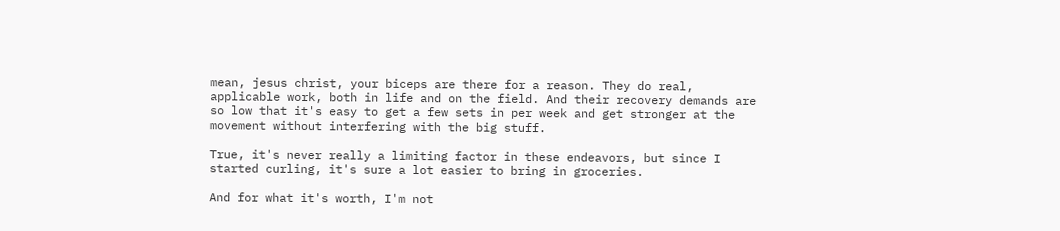mean, jesus christ, your biceps are there for a reason. They do real, applicable work, both in life and on the field. And their recovery demands are so low that it's easy to get a few sets in per week and get stronger at the movement without interfering with the big stuff.

True, it's never really a limiting factor in these endeavors, but since I started curling, it's sure a lot easier to bring in groceries.

And for what it's worth, I'm not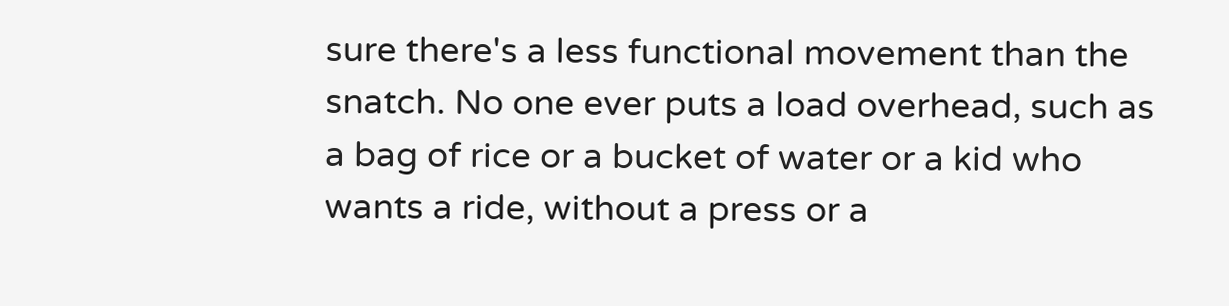sure there's a less functional movement than the snatch. No one ever puts a load overhead, such as a bag of rice or a bucket of water or a kid who wants a ride, without a press or a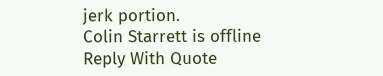jerk portion.
Colin Starrett is offline   Reply With Quote